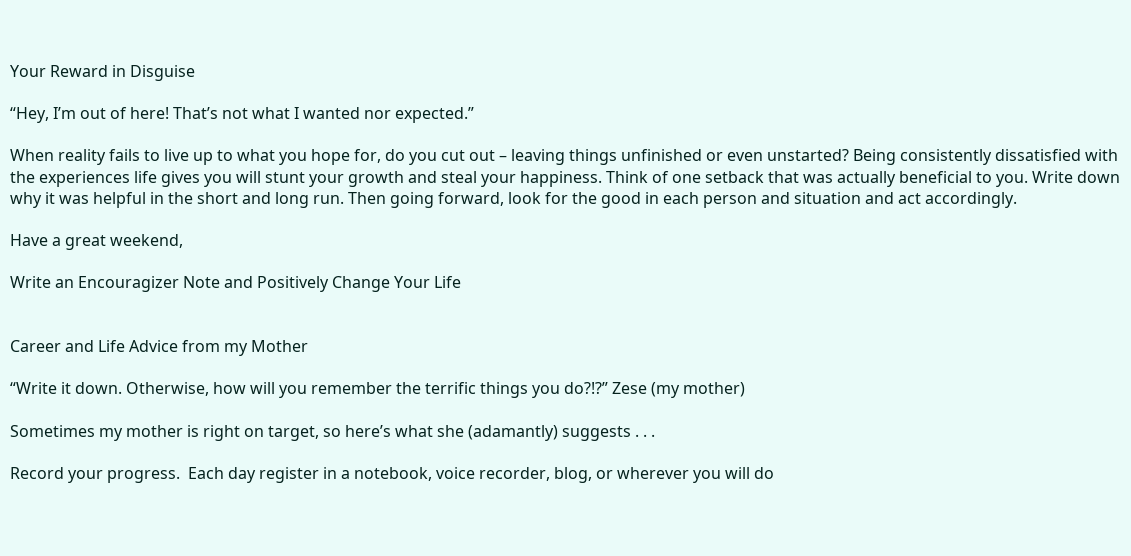Your Reward in Disguise

“Hey, I’m out of here! That’s not what I wanted nor expected.”

When reality fails to live up to what you hope for, do you cut out – leaving things unfinished or even unstarted? Being consistently dissatisfied with the experiences life gives you will stunt your growth and steal your happiness. Think of one setback that was actually beneficial to you. Write down why it was helpful in the short and long run. Then going forward, look for the good in each person and situation and act accordingly.

Have a great weekend,

Write an Encouragizer Note and Positively Change Your Life


Career and Life Advice from my Mother

“Write it down. Otherwise, how will you remember the terrific things you do?!?” Zese (my mother)

Sometimes my mother is right on target, so here’s what she (adamantly) suggests . . .

Record your progress.  Each day register in a notebook, voice recorder, blog, or wherever you will do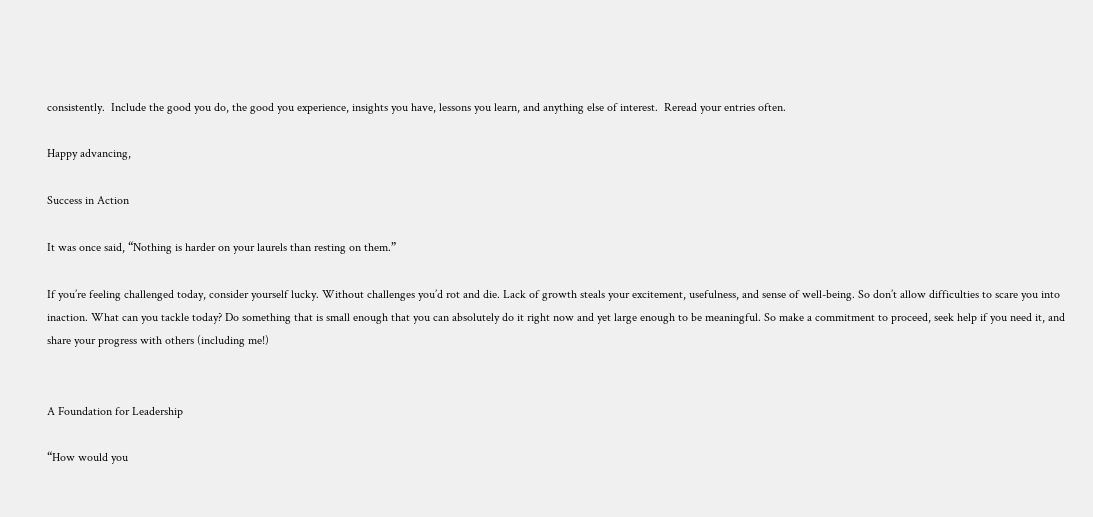consistently.  Include the good you do, the good you experience, insights you have, lessons you learn, and anything else of interest.  Reread your entries often.

Happy advancing,

Success in Action

It was once said, “Nothing is harder on your laurels than resting on them.”

If you’re feeling challenged today, consider yourself lucky. Without challenges you’d rot and die. Lack of growth steals your excitement, usefulness, and sense of well-being. So don’t allow difficulties to scare you into inaction. What can you tackle today? Do something that is small enough that you can absolutely do it right now and yet large enough to be meaningful. So make a commitment to proceed, seek help if you need it, and share your progress with others (including me!)


A Foundation for Leadership

“How would you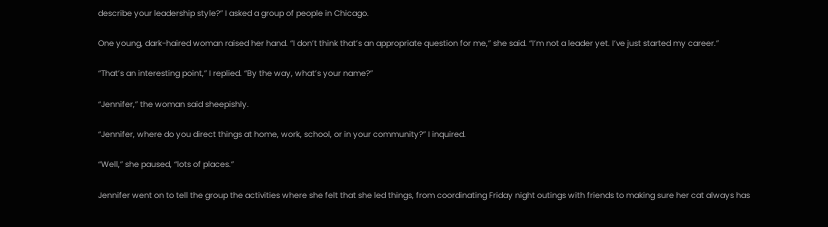describe your leadership style?” I asked a group of people in Chicago.

One young, dark-haired woman raised her hand. “I don’t think that’s an appropriate question for me,” she said. “I’m not a leader yet. I’ve just started my career.”

“That’s an interesting point,” I replied. “By the way, what’s your name?”

“Jennifer,” the woman said sheepishly.

“Jennifer, where do you direct things at home, work, school, or in your community?” I inquired.

“Well,” she paused, “lots of places.”

Jennifer went on to tell the group the activities where she felt that she led things, from coordinating Friday night outings with friends to making sure her cat always has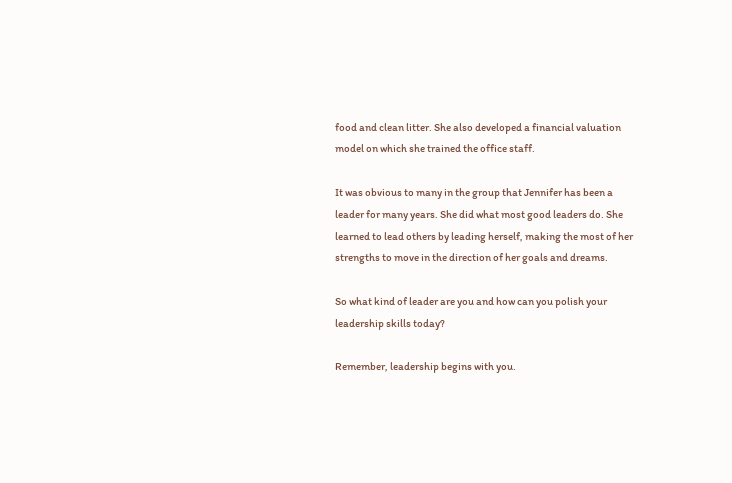food and clean litter. She also developed a financial valuation model on which she trained the office staff.

It was obvious to many in the group that Jennifer has been a leader for many years. She did what most good leaders do. She learned to lead others by leading herself, making the most of her strengths to move in the direction of her goals and dreams.

So what kind of leader are you and how can you polish your leadership skills today?

Remember, leadership begins with you.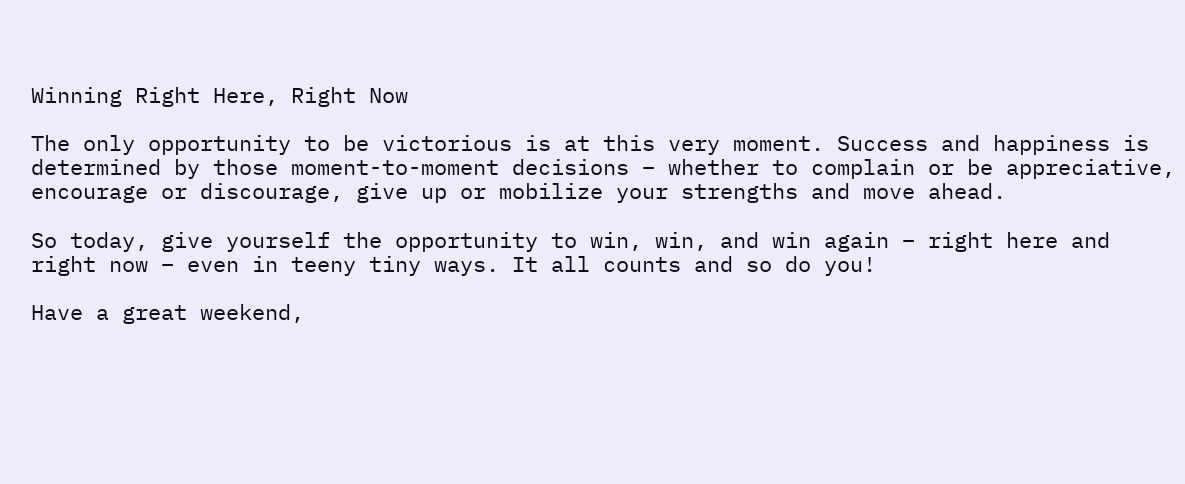Winning Right Here, Right Now

The only opportunity to be victorious is at this very moment. Success and happiness is determined by those moment-to-moment decisions – whether to complain or be appreciative, encourage or discourage, give up or mobilize your strengths and move ahead.

So today, give yourself the opportunity to win, win, and win again – right here and right now – even in teeny tiny ways. It all counts and so do you!

Have a great weekend,